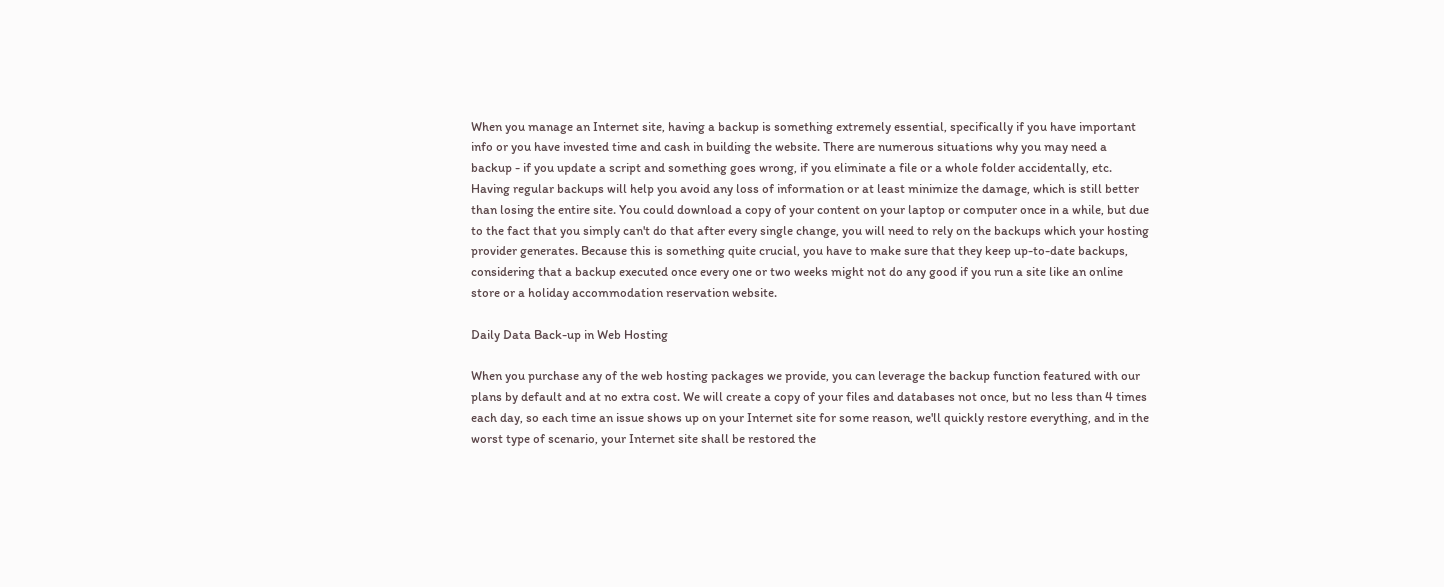When you manage an Internet site, having a backup is something extremely essential, specifically if you have important info or you have invested time and cash in building the website. There are numerous situations why you may need a backup - if you update a script and something goes wrong, if you eliminate a file or a whole folder accidentally, etc. Having regular backups will help you avoid any loss of information or at least minimize the damage, which is still better than losing the entire site. You could download a copy of your content on your laptop or computer once in a while, but due to the fact that you simply can't do that after every single change, you will need to rely on the backups which your hosting provider generates. Because this is something quite crucial, you have to make sure that they keep up-to-date backups, considering that a backup executed once every one or two weeks might not do any good if you run a site like an online store or a holiday accommodation reservation website.

Daily Data Back-up in Web Hosting

When you purchase any of the web hosting packages we provide, you can leverage the backup function featured with our plans by default and at no extra cost. We will create a copy of your files and databases not once, but no less than 4 times each day, so each time an issue shows up on your Internet site for some reason, we'll quickly restore everything, and in the worst type of scenario, your Internet site shall be restored the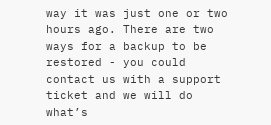way it was just one or two hours ago. There are two ways for a backup to be restored - you could contact us with a support ticket and we will do what’s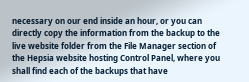necessary on our end inside an hour, or you can directly copy the information from the backup to the live website folder from the File Manager section of the Hepsia website hosting Control Panel, where you shall find each of the backups that have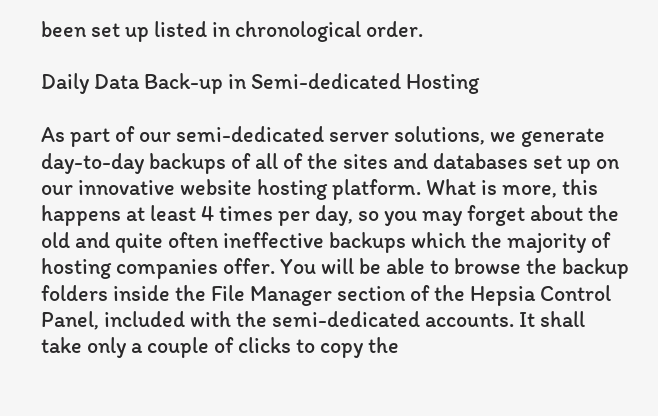been set up listed in chronological order.

Daily Data Back-up in Semi-dedicated Hosting

As part of our semi-dedicated server solutions, we generate day-to-day backups of all of the sites and databases set up on our innovative website hosting platform. What is more, this happens at least 4 times per day, so you may forget about the old and quite often ineffective backups which the majority of hosting companies offer. You will be able to browse the backup folders inside the File Manager section of the Hepsia Control Panel, included with the semi-dedicated accounts. It shall take only a couple of clicks to copy the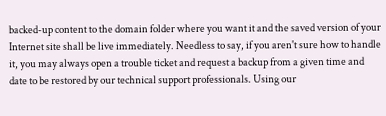backed-up content to the domain folder where you want it and the saved version of your Internet site shall be live immediately. Needless to say, if you aren't sure how to handle it, you may always open a trouble ticket and request a backup from a given time and date to be restored by our technical support professionals. Using our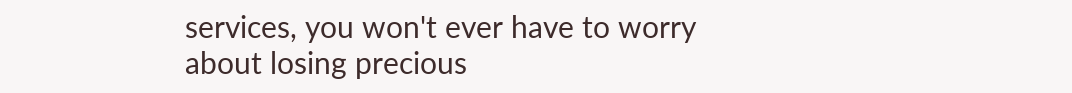services, you won't ever have to worry about losing precious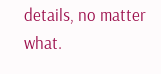details, no matter what.